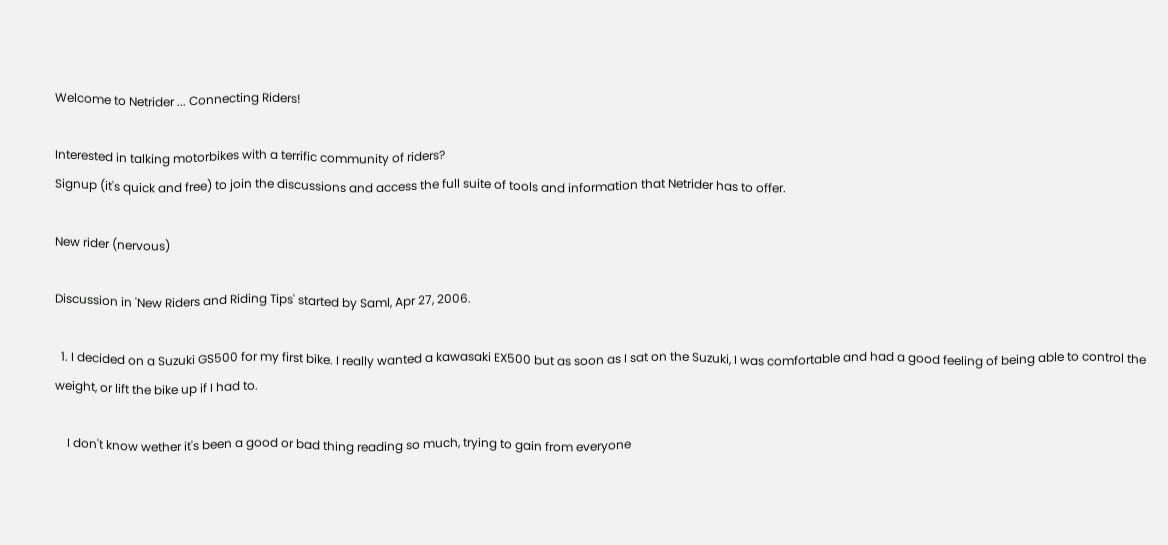Welcome to Netrider ... Connecting Riders!

Interested in talking motorbikes with a terrific community of riders?
Signup (it's quick and free) to join the discussions and access the full suite of tools and information that Netrider has to offer.

New rider (nervous)

Discussion in 'New Riders and Riding Tips' started by Saml, Apr 27, 2006.

  1. I decided on a Suzuki GS500 for my first bike. I really wanted a kawasaki EX500 but as soon as I sat on the Suzuki, I was comfortable and had a good feeling of being able to control the weight, or lift the bike up if I had to.

    I don't know wether it's been a good or bad thing reading so much, trying to gain from everyone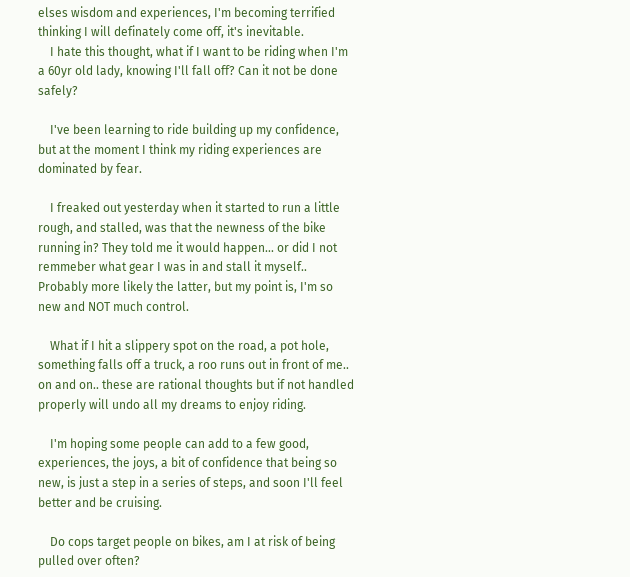elses wisdom and experiences, I'm becoming terrified thinking I will definately come off, it's inevitable.
    I hate this thought, what if I want to be riding when I'm a 60yr old lady, knowing I'll fall off? Can it not be done safely?

    I've been learning to ride building up my confidence, but at the moment I think my riding experiences are dominated by fear.

    I freaked out yesterday when it started to run a little rough, and stalled, was that the newness of the bike running in? They told me it would happen... or did I not remmeber what gear I was in and stall it myself.. Probably more likely the latter, but my point is, I'm so new and NOT much control.

    What if I hit a slippery spot on the road, a pot hole, something falls off a truck, a roo runs out in front of me.. on and on.. these are rational thoughts but if not handled properly will undo all my dreams to enjoy riding.

    I'm hoping some people can add to a few good, experiences, the joys, a bit of confidence that being so new, is just a step in a series of steps, and soon I'll feel better and be cruising.

    Do cops target people on bikes, am I at risk of being pulled over often?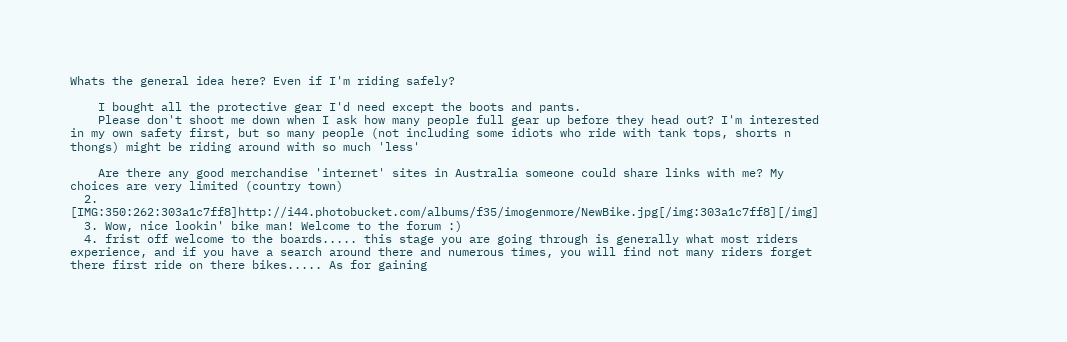Whats the general idea here? Even if I'm riding safely?

    I bought all the protective gear I'd need except the boots and pants.
    Please don't shoot me down when I ask how many people full gear up before they head out? I'm interested in my own safety first, but so many people (not including some idiots who ride with tank tops, shorts n thongs) might be riding around with so much 'less'

    Are there any good merchandise 'internet' sites in Australia someone could share links with me? My choices are very limited (country town)
  2. [IMG:350:262:303a1c7ff8]http://i44.photobucket.com/albums/f35/imogenmore/NewBike.jpg[/img:303a1c7ff8][/img]
  3. Wow, nice lookin' bike man! Welcome to the forum :)
  4. frist off welcome to the boards..... this stage you are going through is generally what most riders experience, and if you have a search around there and numerous times, you will find not many riders forget there first ride on there bikes..... As for gaining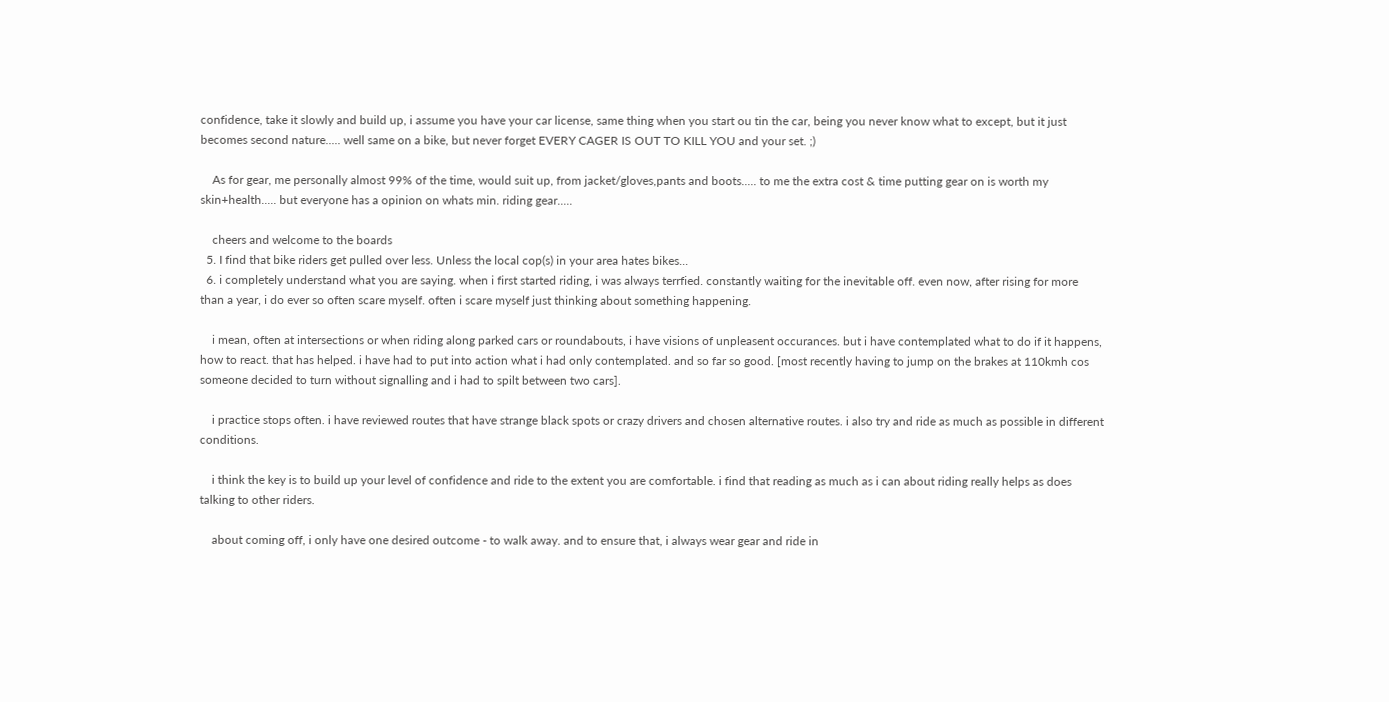confidence, take it slowly and build up, i assume you have your car license, same thing when you start ou tin the car, being you never know what to except, but it just becomes second nature..... well same on a bike, but never forget EVERY CAGER IS OUT TO KILL YOU and your set. ;)

    As for gear, me personally almost 99% of the time, would suit up, from jacket/gloves,pants and boots..... to me the extra cost & time putting gear on is worth my skin+health..... but everyone has a opinion on whats min. riding gear.....

    cheers and welcome to the boards
  5. I find that bike riders get pulled over less. Unless the local cop(s) in your area hates bikes...
  6. i completely understand what you are saying. when i first started riding, i was always terrfied. constantly waiting for the inevitable off. even now, after rising for more than a year, i do ever so often scare myself. often i scare myself just thinking about something happening.

    i mean, often at intersections or when riding along parked cars or roundabouts, i have visions of unpleasent occurances. but i have contemplated what to do if it happens, how to react. that has helped. i have had to put into action what i had only contemplated. and so far so good. [most recently having to jump on the brakes at 110kmh cos someone decided to turn without signalling and i had to spilt between two cars].

    i practice stops often. i have reviewed routes that have strange black spots or crazy drivers and chosen alternative routes. i also try and ride as much as possible in different conditions.

    i think the key is to build up your level of confidence and ride to the extent you are comfortable. i find that reading as much as i can about riding really helps as does talking to other riders.

    about coming off, i only have one desired outcome - to walk away. and to ensure that, i always wear gear and ride in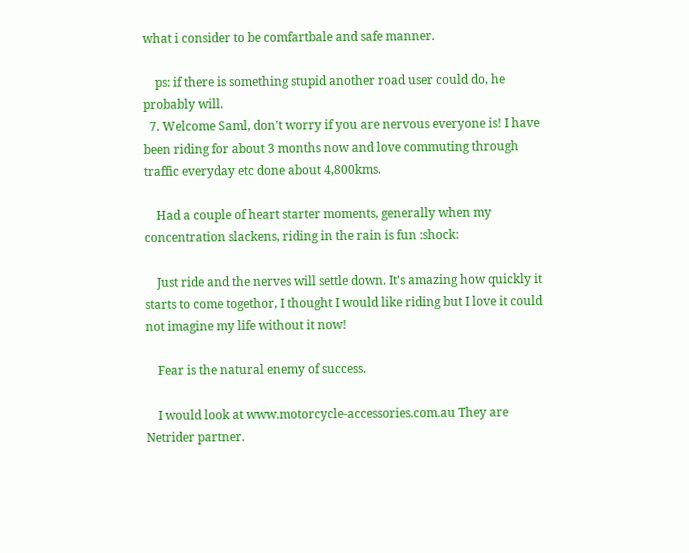what i consider to be comfartbale and safe manner.

    ps: if there is something stupid another road user could do, he probably will.
  7. Welcome Saml, don't worry if you are nervous everyone is! I have been riding for about 3 months now and love commuting through traffic everyday etc done about 4,800kms.

    Had a couple of heart starter moments, generally when my concentration slackens, riding in the rain is fun :shock:

    Just ride and the nerves will settle down. It's amazing how quickly it starts to come togethor, I thought I would like riding but I love it could not imagine my life without it now!

    Fear is the natural enemy of success.

    I would look at www.motorcycle-accessories.com.au They are Netrider partner.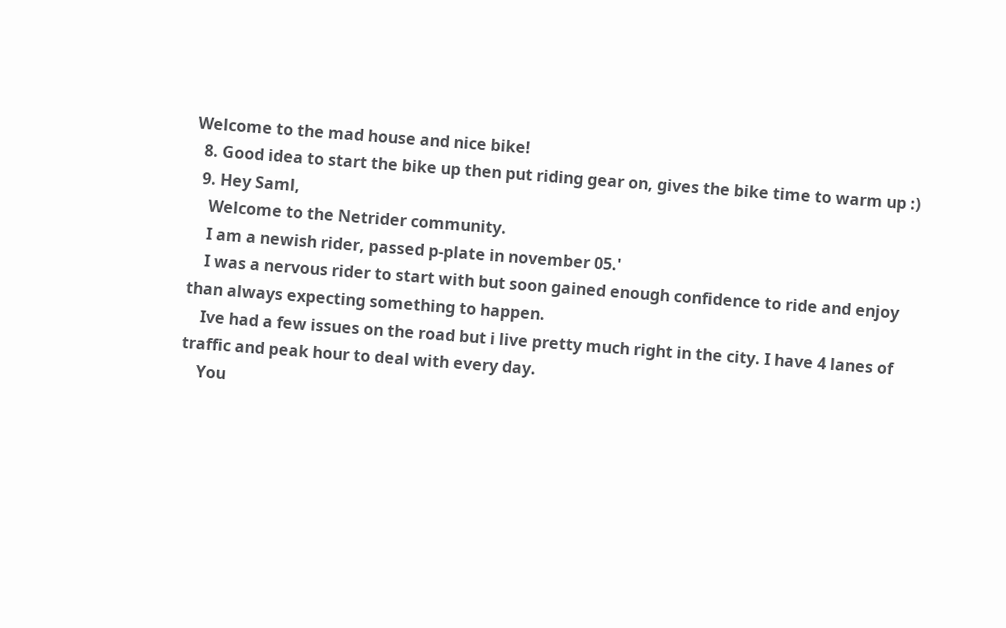Welcome to the mad house and nice bike!
  8. Good idea to start the bike up then put riding gear on, gives the bike time to warm up :)
  9. Hey Saml,
    Welcome to the Netrider community.
    I am a newish rider, passed p-plate in november 05.'
    I was a nervous rider to start with but soon gained enough confidence to ride and enjoy than always expecting something to happen.
    Ive had a few issues on the road but i live pretty much right in the city. I have 4 lanes of traffic and peak hour to deal with every day.
    You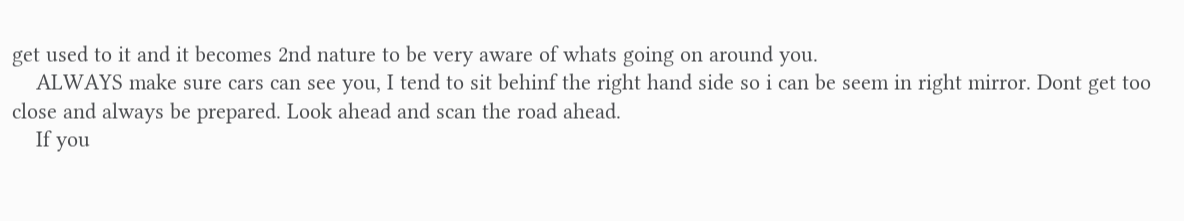get used to it and it becomes 2nd nature to be very aware of whats going on around you.
    ALWAYS make sure cars can see you, I tend to sit behinf the right hand side so i can be seem in right mirror. Dont get too close and always be prepared. Look ahead and scan the road ahead.
    If you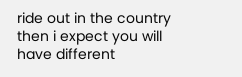ride out in the country then i expect you will have different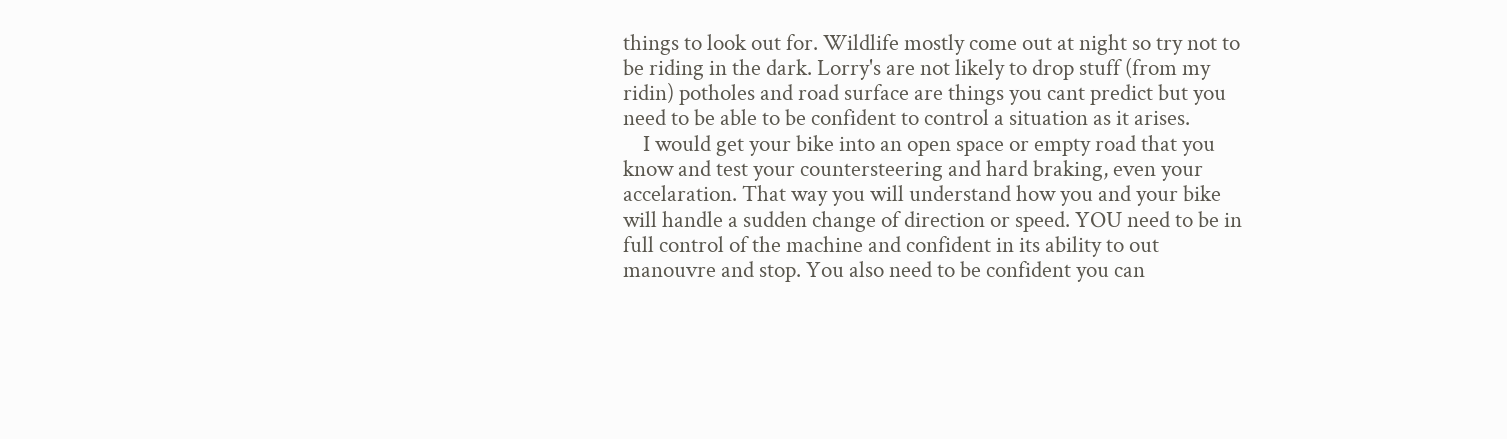things to look out for. Wildlife mostly come out at night so try not to be riding in the dark. Lorry's are not likely to drop stuff (from my ridin) potholes and road surface are things you cant predict but you need to be able to be confident to control a situation as it arises.
    I would get your bike into an open space or empty road that you know and test your countersteering and hard braking, even your accelaration. That way you will understand how you and your bike will handle a sudden change of direction or speed. YOU need to be in full control of the machine and confident in its ability to out manouvre and stop. You also need to be confident you can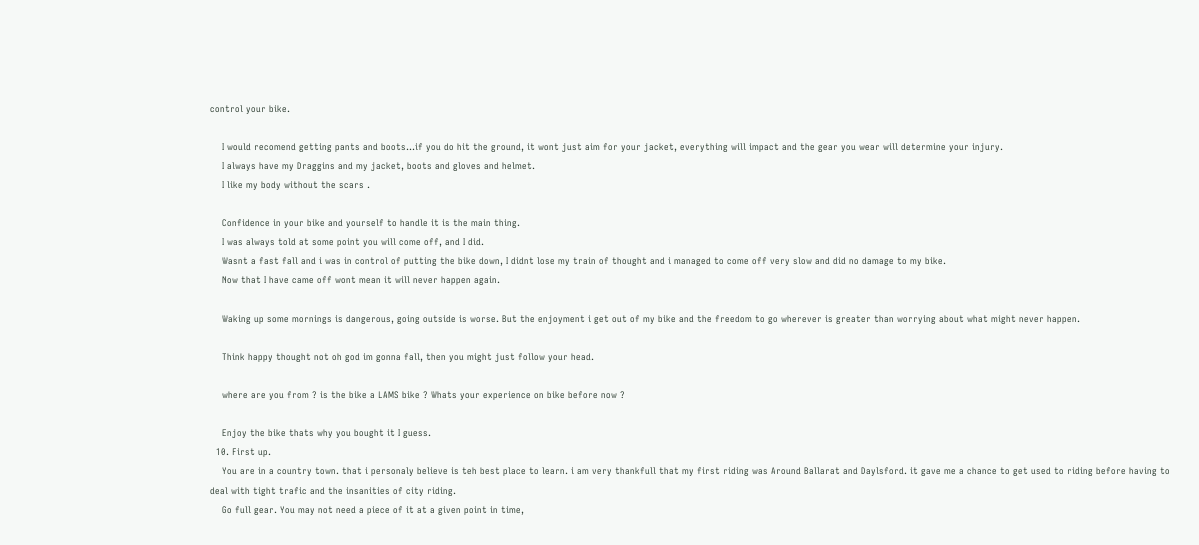control your bike.

    I would recomend getting pants and boots...if you do hit the ground, it wont just aim for your jacket, everything will impact and the gear you wear will determine your injury.
    I always have my Draggins and my jacket, boots and gloves and helmet.
    I like my body without the scars .

    Confidence in your bike and yourself to handle it is the main thing.
    I was always told at some point you will come off, and I did.
    Wasnt a fast fall and i was in control of putting the bike down, I didnt lose my train of thought and i managed to come off very slow and did no damage to my bike.
    Now that I have came off wont mean it will never happen again.

    Waking up some mornings is dangerous, going outside is worse. But the enjoyment i get out of my bike and the freedom to go wherever is greater than worrying about what might never happen.

    Think happy thought not oh god im gonna fall, then you might just follow your head.

    where are you from ? is the bike a LAMS bike ? Whats your experience on bike before now ?

    Enjoy the bike thats why you bought it I guess.
  10. First up.
    You are in a country town. that i personaly believe is teh best place to learn. i am very thankfull that my first riding was Around Ballarat and Daylsford. it gave me a chance to get used to riding before having to deal with tight trafic and the insanities of city riding.
    Go full gear. You may not need a piece of it at a given point in time,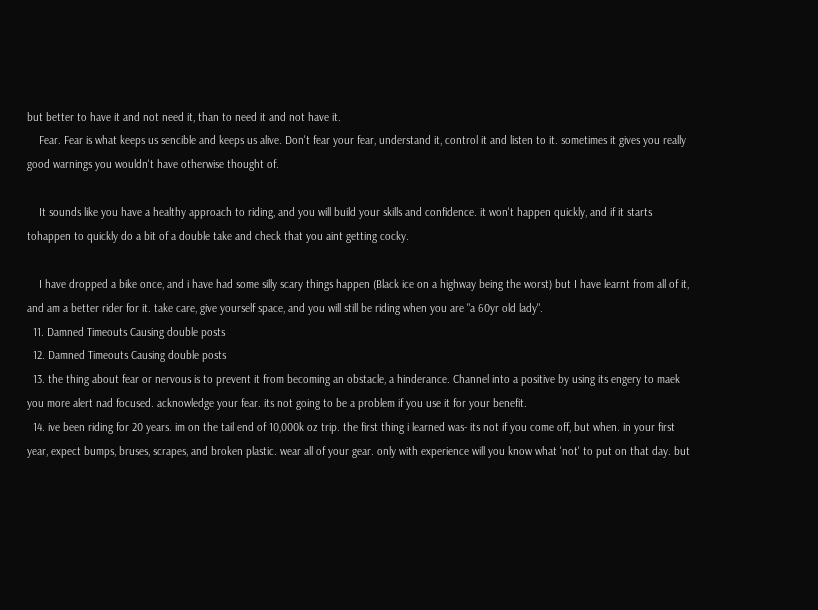but better to have it and not need it, than to need it and not have it.
    Fear. Fear is what keeps us sencible and keeps us alive. Don't fear your fear, understand it, control it and listen to it. sometimes it gives you really good warnings you wouldn't have otherwise thought of.

    It sounds like you have a healthy approach to riding, and you will build your skills and confidence. it won't happen quickly, and if it starts tohappen to quickly do a bit of a double take and check that you aint getting cocky.

    I have dropped a bike once, and i have had some silly scary things happen (Black ice on a highway being the worst) but I have learnt from all of it, and am a better rider for it. take care, give yourself space, and you will still be riding when you are "a 60yr old lady".
  11. Damned Timeouts Causing double posts
  12. Damned Timeouts Causing double posts
  13. the thing about fear or nervous is to prevent it from becoming an obstacle, a hinderance. Channel into a positive by using its engery to maek you more alert nad focused. acknowledge your fear. its not going to be a problem if you use it for your benefit.
  14. ive been riding for 20 years. im on the tail end of 10,000k oz trip. the first thing i learned was- its not if you come off, but when. in your first year, expect bumps, bruses, scrapes, and broken plastic. wear all of your gear. only with experience will you know what 'not' to put on that day. but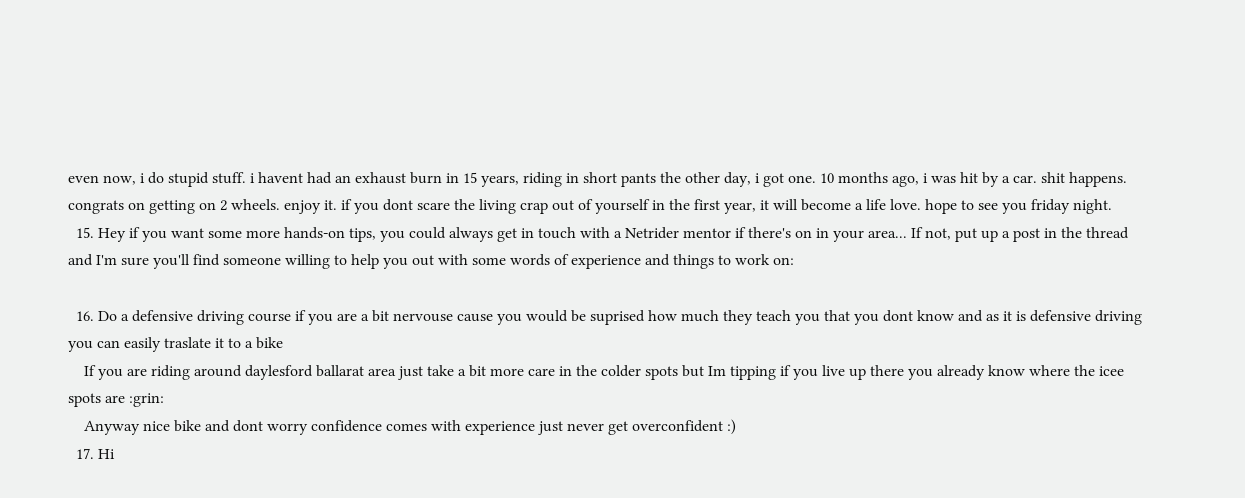even now, i do stupid stuff. i havent had an exhaust burn in 15 years, riding in short pants the other day, i got one. 10 months ago, i was hit by a car. shit happens. congrats on getting on 2 wheels. enjoy it. if you dont scare the living crap out of yourself in the first year, it will become a life love. hope to see you friday night.
  15. Hey if you want some more hands-on tips, you could always get in touch with a Netrider mentor if there's on in your area... If not, put up a post in the thread and I'm sure you'll find someone willing to help you out with some words of experience and things to work on:

  16. Do a defensive driving course if you are a bit nervouse cause you would be suprised how much they teach you that you dont know and as it is defensive driving you can easily traslate it to a bike
    If you are riding around daylesford ballarat area just take a bit more care in the colder spots but Im tipping if you live up there you already know where the icee spots are :grin:
    Anyway nice bike and dont worry confidence comes with experience just never get overconfident :)
  17. Hi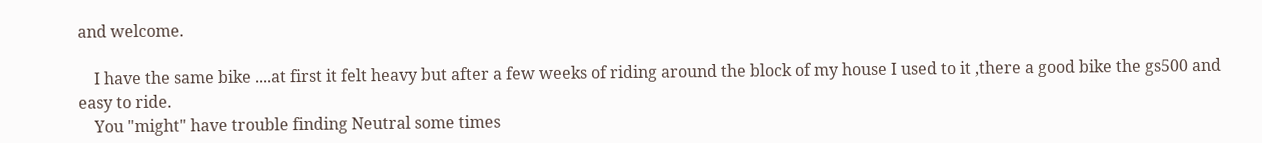and welcome.

    I have the same bike ....at first it felt heavy but after a few weeks of riding around the block of my house I used to it ,there a good bike the gs500 and easy to ride.
    You "might" have trouble finding Neutral some times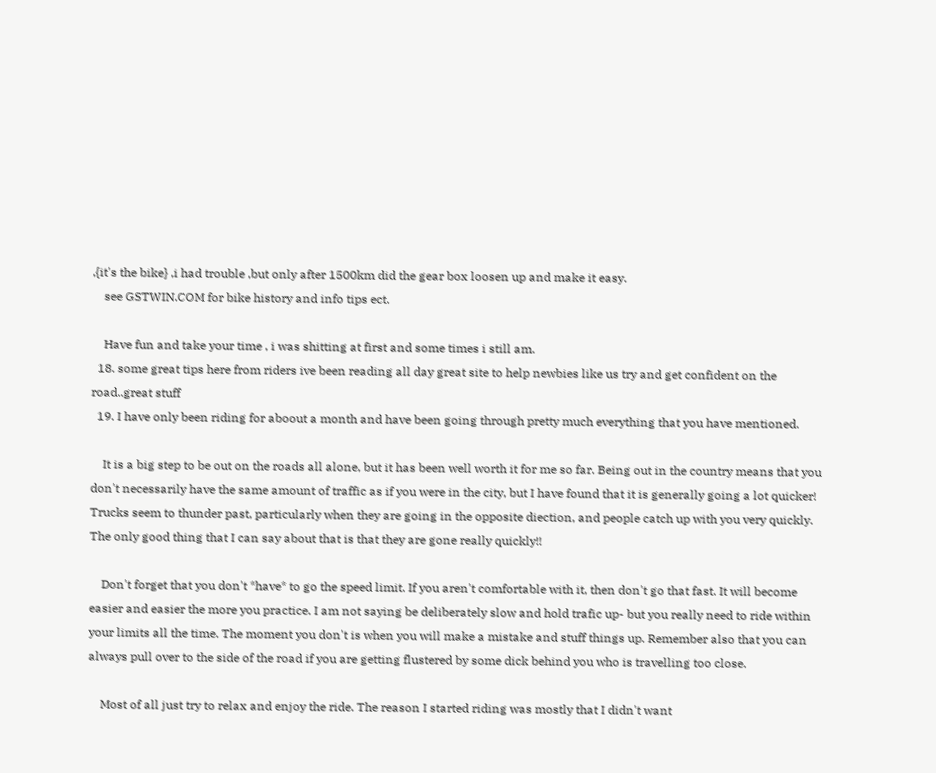,{it's the bike} ,i had trouble ,but only after 1500km did the gear box loosen up and make it easy.
    see GSTWIN.COM for bike history and info tips ect.

    Have fun and take your time , i was shitting at first and some times i still am.
  18. some great tips here from riders ive been reading all day great site to help newbies like us try and get confident on the road..great stuff
  19. I have only been riding for aboout a month and have been going through pretty much everything that you have mentioned.

    It is a big step to be out on the roads all alone, but it has been well worth it for me so far. Being out in the country means that you don't necessarily have the same amount of traffic as if you were in the city, but I have found that it is generally going a lot quicker! Trucks seem to thunder past, particularly when they are going in the opposite diection, and people catch up with you very quickly. The only good thing that I can say about that is that they are gone really quickly!!

    Don't forget that you don't *have* to go the speed limit. If you aren't comfortable with it, then don't go that fast. It will become easier and easier the more you practice. I am not saying be deliberately slow and hold trafic up- but you really need to ride within your limits all the time. The moment you don't is when you will make a mistake and stuff things up. Remember also that you can always pull over to the side of the road if you are getting flustered by some dick behind you who is travelling too close.

    Most of all just try to relax and enjoy the ride. The reason I started riding was mostly that I didn't want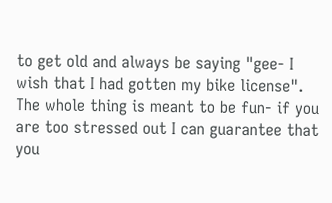to get old and always be saying "gee- I wish that I had gotten my bike license". The whole thing is meant to be fun- if you are too stressed out I can guarantee that you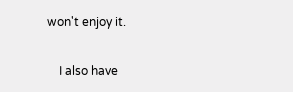won't enjoy it.

    I also have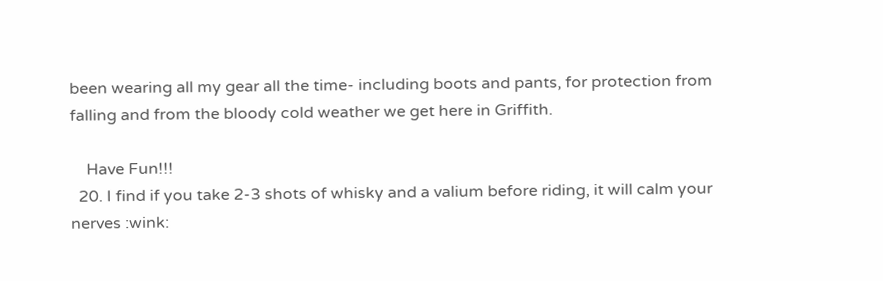been wearing all my gear all the time- including boots and pants, for protection from falling and from the bloody cold weather we get here in Griffith.

    Have Fun!!!
  20. I find if you take 2-3 shots of whisky and a valium before riding, it will calm your nerves :wink: